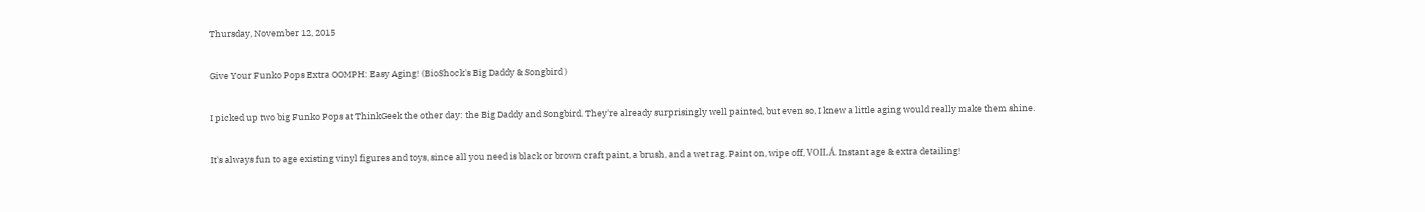Thursday, November 12, 2015

Give Your Funko Pops Extra OOMPH: Easy Aging! (BioShock's Big Daddy & Songbird )

I picked up two big Funko Pops at ThinkGeek the other day: the Big Daddy and Songbird. They're already surprisingly well painted, but even so, I knew a little aging would really make them shine.

It's always fun to age existing vinyl figures and toys, since all you need is black or brown craft paint, a brush, and a wet rag. Paint on, wipe off, VOILÁ. Instant age & extra detailing!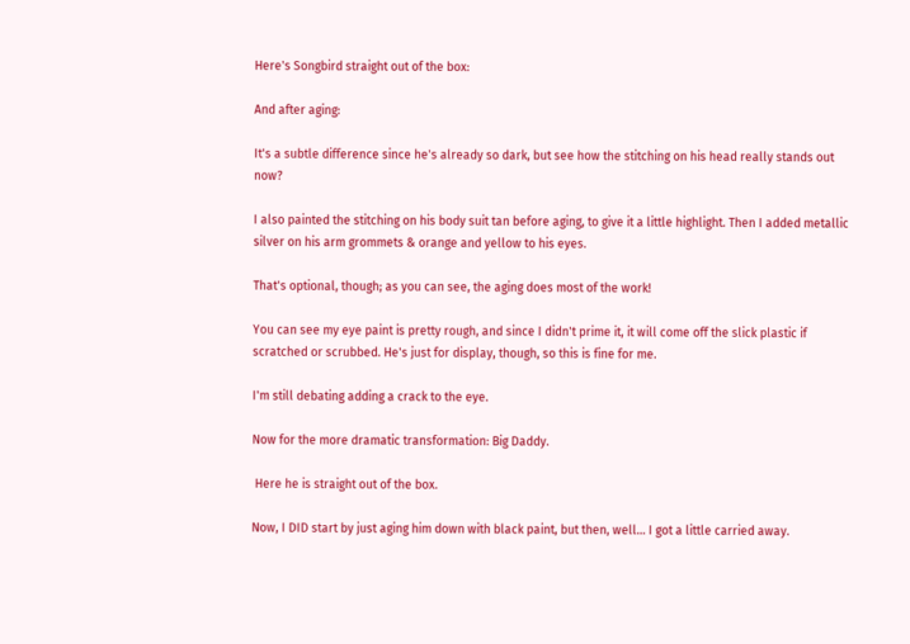Here's Songbird straight out of the box:

And after aging:

It's a subtle difference since he's already so dark, but see how the stitching on his head really stands out now?

I also painted the stitching on his body suit tan before aging, to give it a little highlight. Then I added metallic silver on his arm grommets & orange and yellow to his eyes.

That's optional, though; as you can see, the aging does most of the work!

You can see my eye paint is pretty rough, and since I didn't prime it, it will come off the slick plastic if scratched or scrubbed. He's just for display, though, so this is fine for me.

I'm still debating adding a crack to the eye.

Now for the more dramatic transformation: Big Daddy.

 Here he is straight out of the box.

Now, I DID start by just aging him down with black paint, but then, well... I got a little carried away.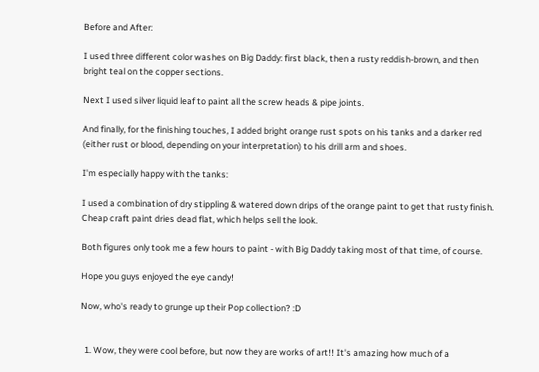Before and After:

I used three different color washes on Big Daddy: first black, then a rusty reddish-brown, and then bright teal on the copper sections.

Next I used silver liquid leaf to paint all the screw heads & pipe joints.

And finally, for the finishing touches, I added bright orange rust spots on his tanks and a darker red (either rust or blood, depending on your interpretation) to his drill arm and shoes.

I'm especially happy with the tanks:

I used a combination of dry stippling & watered down drips of the orange paint to get that rusty finish. Cheap craft paint dries dead flat, which helps sell the look.

Both figures only took me a few hours to paint - with Big Daddy taking most of that time, of course.

Hope you guys enjoyed the eye candy!

Now, who's ready to grunge up their Pop collection? :D


  1. Wow, they were cool before, but now they are works of art!! It's amazing how much of a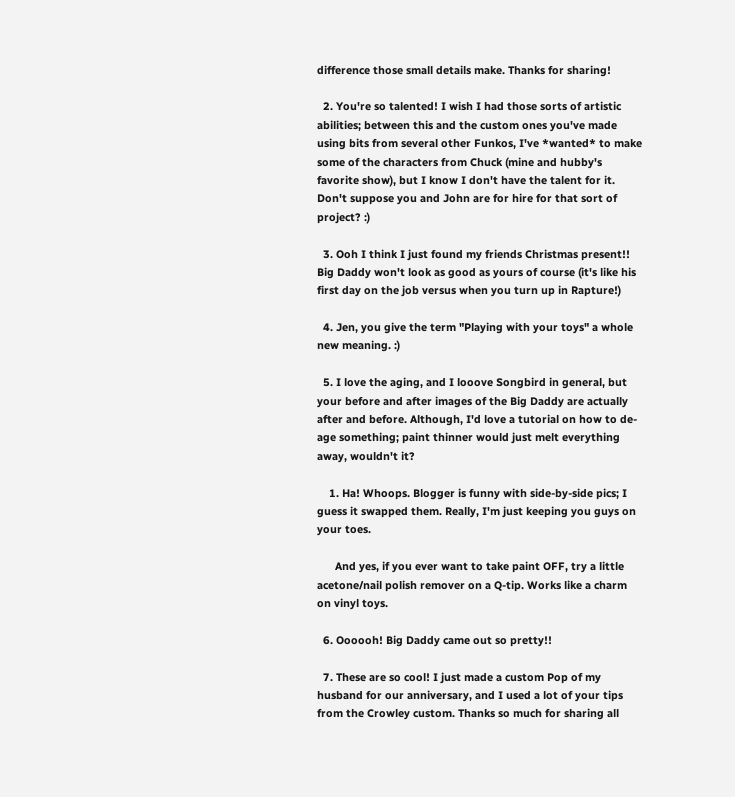difference those small details make. Thanks for sharing!

  2. You're so talented! I wish I had those sorts of artistic abilities; between this and the custom ones you've made using bits from several other Funkos, I've *wanted* to make some of the characters from Chuck (mine and hubby's favorite show), but I know I don't have the talent for it. Don't suppose you and John are for hire for that sort of project? :)

  3. Ooh I think I just found my friends Christmas present!! Big Daddy won't look as good as yours of course (it's like his first day on the job versus when you turn up in Rapture!)

  4. Jen, you give the term "Playing with your toys" a whole new meaning. :)

  5. I love the aging, and I looove Songbird in general, but your before and after images of the Big Daddy are actually after and before. Although, I'd love a tutorial on how to de-age something; paint thinner would just melt everything away, wouldn't it?

    1. Ha! Whoops. Blogger is funny with side-by-side pics; I guess it swapped them. Really, I'm just keeping you guys on your toes.

      And yes, if you ever want to take paint OFF, try a little acetone/nail polish remover on a Q-tip. Works like a charm on vinyl toys.

  6. Oooooh! Big Daddy came out so pretty!!

  7. These are so cool! I just made a custom Pop of my husband for our anniversary, and I used a lot of your tips from the Crowley custom. Thanks so much for sharing all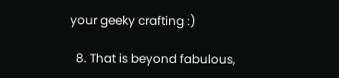your geeky crafting :)

  8. That is beyond fabulous,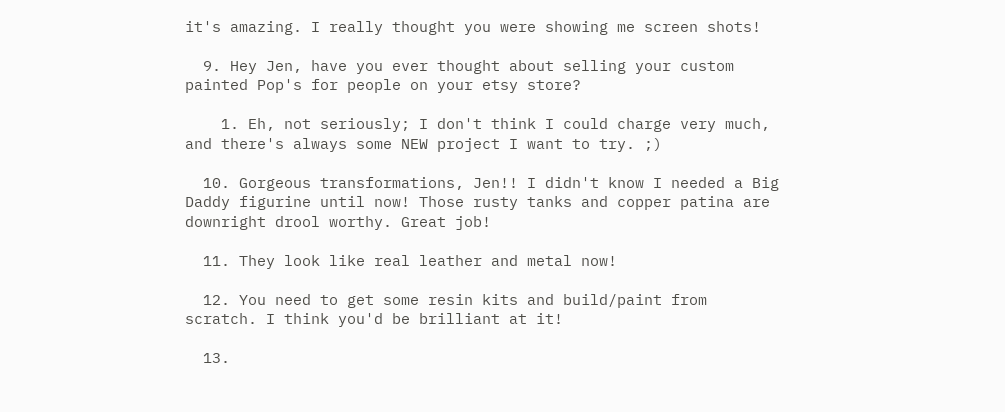it's amazing. I really thought you were showing me screen shots!

  9. Hey Jen, have you ever thought about selling your custom painted Pop's for people on your etsy store?

    1. Eh, not seriously; I don't think I could charge very much, and there's always some NEW project I want to try. ;)

  10. Gorgeous transformations, Jen!! I didn't know I needed a Big Daddy figurine until now! Those rusty tanks and copper patina are downright drool worthy. Great job!

  11. They look like real leather and metal now!

  12. You need to get some resin kits and build/paint from scratch. I think you'd be brilliant at it!

  13.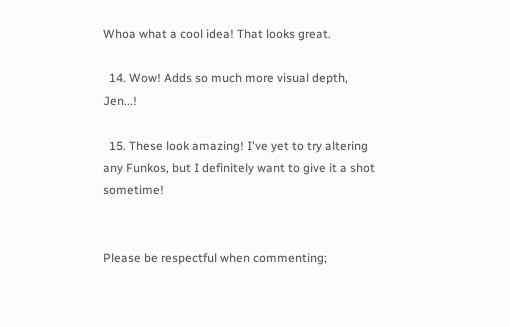Whoa what a cool idea! That looks great.

  14. Wow! Adds so much more visual depth, Jen...!

  15. These look amazing! I've yet to try altering any Funkos, but I definitely want to give it a shot sometime!


Please be respectful when commenting;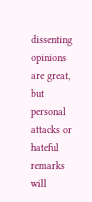dissenting opinions are great, but personal attacks or hateful remarks will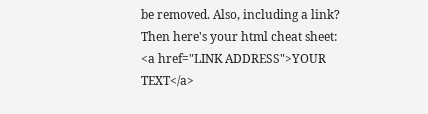be removed. Also, including a link? Then here's your html cheat sheet: <a href="LINK ADDRESS">YOUR TEXT</a>